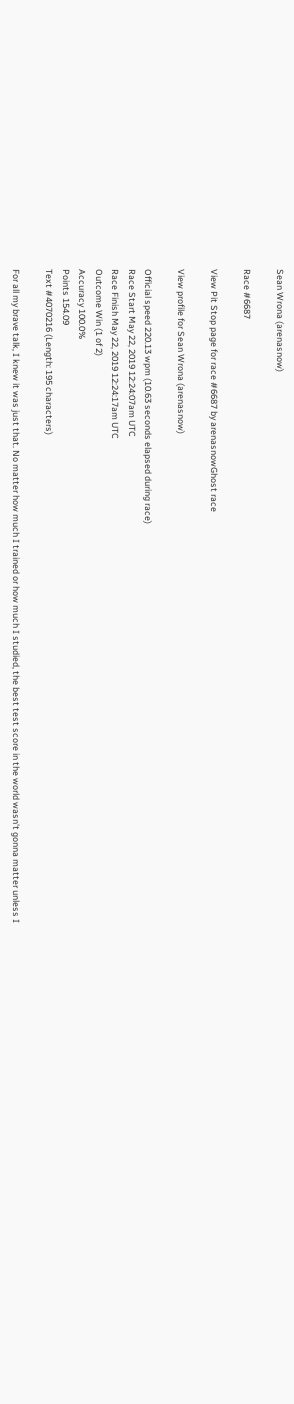Sean Wrona (arenasnow)

Race #6687

View Pit Stop page for race #6687 by arenasnowGhost race

View profile for Sean Wrona (arenasnow)

Official speed 220.13 wpm (10.63 seconds elapsed during race)
Race Start May 22, 2019 12:24:07am UTC
Race Finish May 22, 2019 12:24:17am UTC
Outcome Win (1 of 2)
Accuracy 100.0%
Points 154.09
Text #4070216 (Length: 195 characters)

For all my brave talk, I knew it was just that. No matter how much I trained or how much I studied, the best test score in the world wasn't gonna matter unless I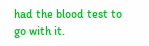had the blood test to go with it.